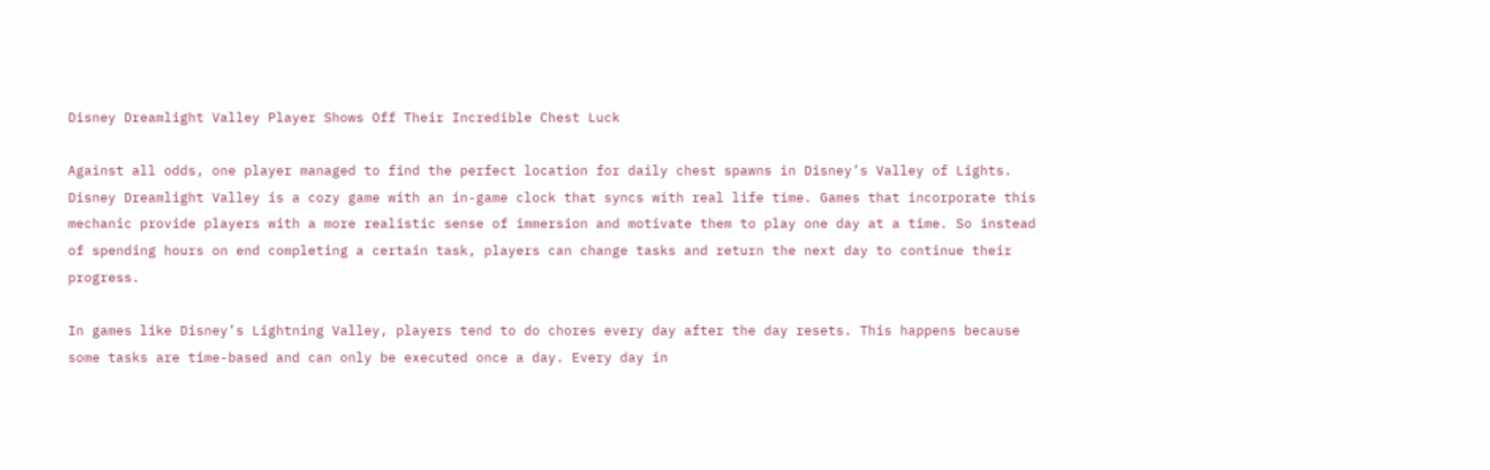Disney Dreamlight Valley Player Shows Off Their Incredible Chest Luck

Against all odds, one player managed to find the perfect location for daily chest spawns in Disney’s Valley of Lights. Disney Dreamlight Valley is a cozy game with an in-game clock that syncs with real life time. Games that incorporate this mechanic provide players with a more realistic sense of immersion and motivate them to play one day at a time. So instead of spending hours on end completing a certain task, players can change tasks and return the next day to continue their progress.

In games like Disney’s Lightning Valley, players tend to do chores every day after the day resets. This happens because some tasks are time-based and can only be executed once a day. Every day in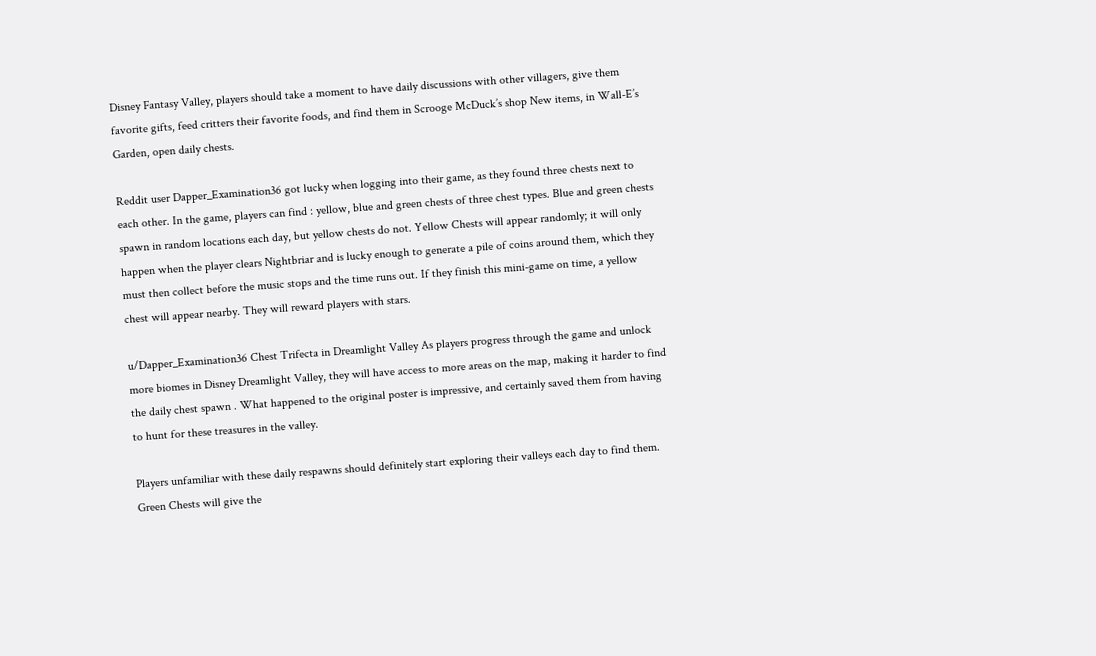Disney Fantasy Valley, players should take a moment to have daily discussions with other villagers, give them favorite gifts, feed critters their favorite foods, and find them in Scrooge McDuck’s shop New items, in Wall-E’s Garden, open daily chests.

Reddit user Dapper_Examination36 got lucky when logging into their game, as they found three chests next to each other. In the game, players can find : yellow, blue and green chests of three chest types. Blue and green chests spawn in random locations each day, but yellow chests do not. Yellow Chests will appear randomly; it will only happen when the player clears Nightbriar and is lucky enough to generate a pile of coins around them, which they must then collect before the music stops and the time runs out. If they finish this mini-game on time, a yellow chest will appear nearby. They will reward players with stars.

u/Dapper_Examination36 Chest Trifecta in Dreamlight Valley As players progress through the game and unlock more biomes in Disney Dreamlight Valley, they will have access to more areas on the map, making it harder to find the daily chest spawn . What happened to the original poster is impressive, and certainly saved them from having to hunt for these treasures in the valley.

Players unfamiliar with these daily respawns should definitely start exploring their valleys each day to find them. Green Chests will give the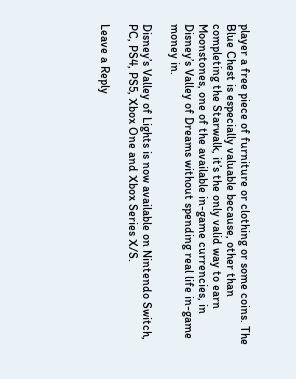player a free piece of furniture or clothing or some coins. The Blue Chest is especially valuable because, other than completing the Starwalk, it’s the only valid way to earn Moonstones, one of the available in-game currencies, in Disney’s Valley of Dreams without spending real life in-game money in.

Disney’s Valley of Lights is now available on Nintendo Switch, PC, PS4, PS5, Xbox One and Xbox Series X/S.

Leave a Reply